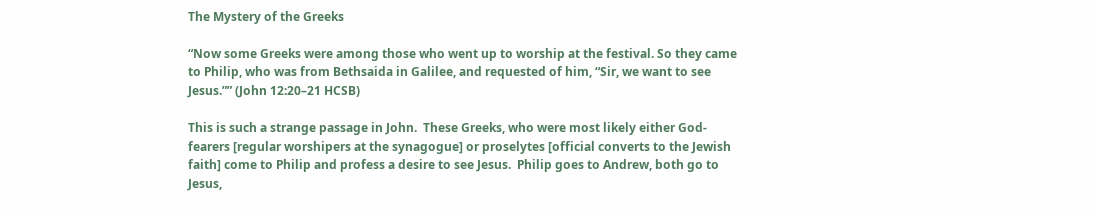The Mystery of the Greeks

“Now some Greeks were among those who went up to worship at the festival. So they came to Philip, who was from Bethsaida in Galilee, and requested of him, “Sir, we want to see Jesus.”” (John 12:20–21 HCSB)

This is such a strange passage in John.  These Greeks, who were most likely either God-fearers [regular worshipers at the synagogue] or proselytes [official converts to the Jewish faith] come to Philip and profess a desire to see Jesus.  Philip goes to Andrew, both go to Jesus,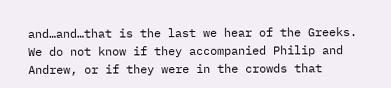and…and…that is the last we hear of the Greeks.  We do not know if they accompanied Philip and Andrew, or if they were in the crowds that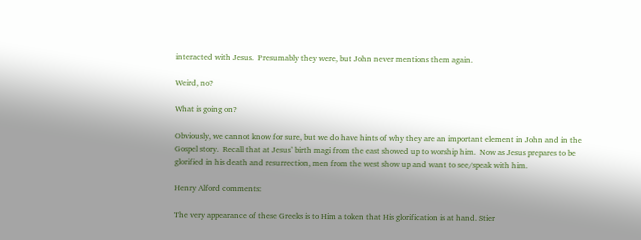interacted with Jesus.  Presumably they were, but John never mentions them again.

Weird, no?

What is going on?

Obviously, we cannot know for sure, but we do have hints of why they are an important element in John and in the Gospel story.  Recall that at Jesus’ birth magi from the east showed up to worship him.  Now as Jesus prepares to be glorified in his death and resurrection, men from the west show up and want to see/speak with him.

Henry Alford comments:

The very appearance of these Greeks is to Him a token that His glorification is at hand. Stier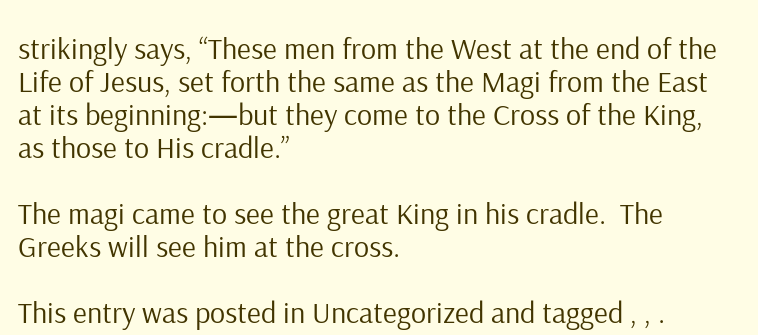strikingly says, “These men from the West at the end of the Life of Jesus, set forth the same as the Magi from the East at its beginning:—but they come to the Cross of the King, as those to His cradle.”

The magi came to see the great King in his cradle.  The Greeks will see him at the cross.

This entry was posted in Uncategorized and tagged , , .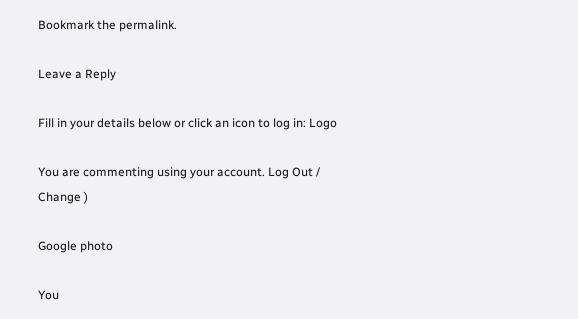Bookmark the permalink.

Leave a Reply

Fill in your details below or click an icon to log in: Logo

You are commenting using your account. Log Out /  Change )

Google photo

You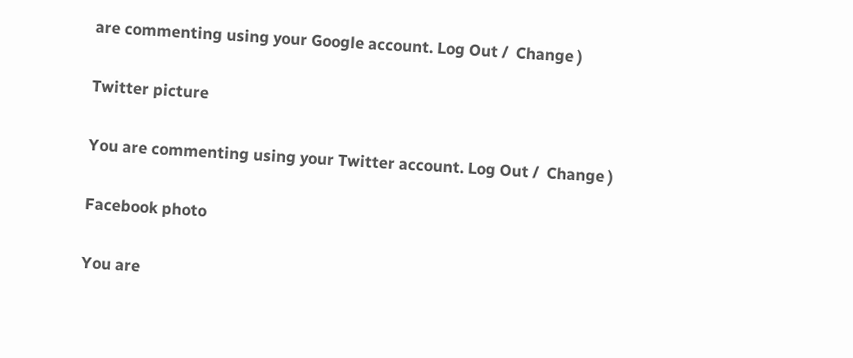are commenting using your Google account. Log Out /  Change )

Twitter picture

You are commenting using your Twitter account. Log Out /  Change )

Facebook photo

You are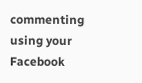commenting using your Facebook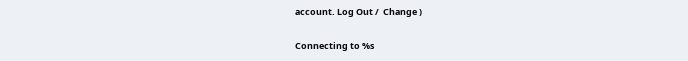account. Log Out /  Change )

Connecting to %s